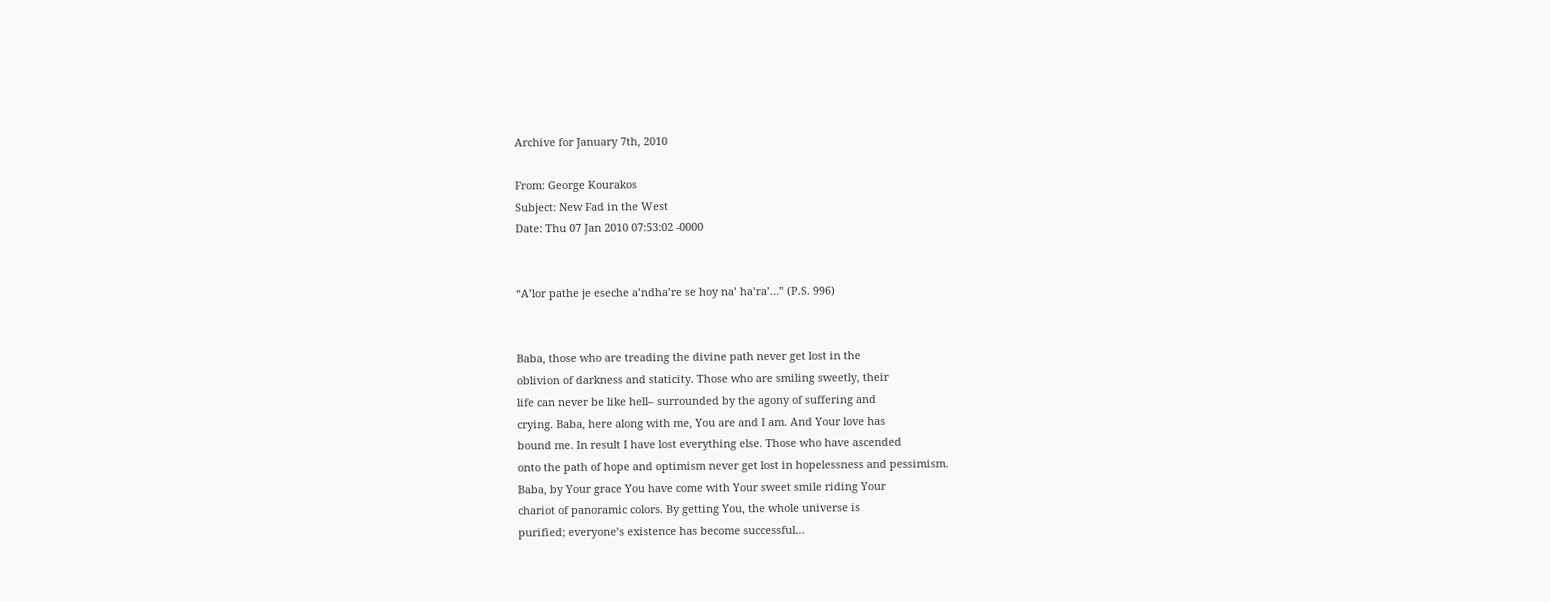Archive for January 7th, 2010

From: George Kourakos
Subject: New Fad in the West
Date: Thu 07 Jan 2010 07:53:02 -0000


“A’lor pathe je eseche a’ndha’re se hoy na’ ha’ra’…” (P.S. 996)


Baba, those who are treading the divine path never get lost in the
oblivion of darkness and staticity. Those who are smiling sweetly, their
life can never be like hell– surrounded by the agony of suffering and
crying. Baba, here along with me, You are and I am. And Your love has
bound me. In result I have lost everything else. Those who have ascended
onto the path of hope and optimism never get lost in hopelessness and pessimism.
Baba, by Your grace You have come with Your sweet smile riding Your
chariot of panoramic colors. By getting You, the whole universe is
purified; everyone’s existence has become successful…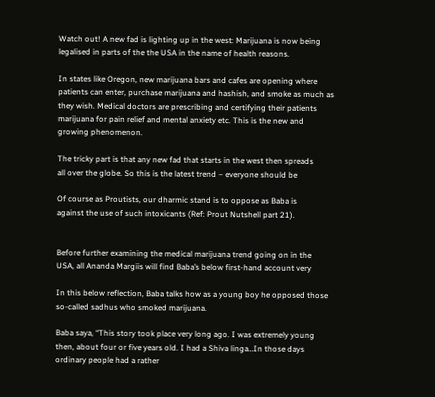Watch out! A new fad is lighting up in the west: Marijuana is now being
legalised in parts of the the USA in the name of health reasons.

In states like Oregon, new marijuana bars and cafes are opening where
patients can enter, purchase marijuana and hashish, and smoke as much as
they wish. Medical doctors are prescribing and certifying their patients
marijuana for pain relief and mental anxiety etc. This is the new and
growing phenomenon.

The tricky part is that any new fad that starts in the west then spreads
all over the globe. So this is the latest trend – everyone should be

Of course as Proutists, our dharmic stand is to oppose as Baba is
against the use of such intoxicants (Ref: Prout Nutshell part 21).


Before further examining the medical marijuana trend going on in the
USA, all Ananda Margiis will find Baba’s below first-hand account very

In this below reflection, Baba talks how as a young boy he opposed those
so-called sadhus who smoked marijuana.

Baba saya, “This story took place very long ago. I was extremely young
then, about four or five years old. I had a Shiva linga…In those days
ordinary people had a rather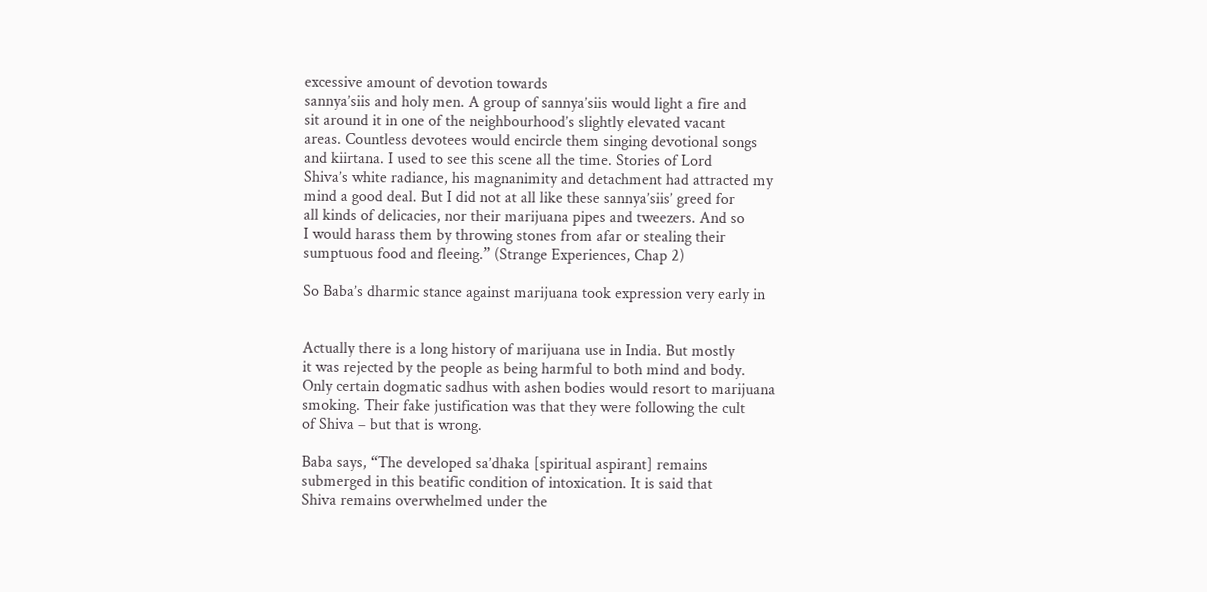excessive amount of devotion towards
sannya’siis and holy men. A group of sannya’siis would light a fire and
sit around it in one of the neighbourhood’s slightly elevated vacant
areas. Countless devotees would encircle them singing devotional songs
and kiirtana. I used to see this scene all the time. Stories of Lord
Shiva’s white radiance, his magnanimity and detachment had attracted my
mind a good deal. But I did not at all like these sannya’siis’ greed for
all kinds of delicacies, nor their marijuana pipes and tweezers. And so
I would harass them by throwing stones from afar or stealing their
sumptuous food and fleeing.” (Strange Experiences, Chap 2)

So Baba’s dharmic stance against marijuana took expression very early in


Actually there is a long history of marijuana use in India. But mostly
it was rejected by the people as being harmful to both mind and body.
Only certain dogmatic sadhus with ashen bodies would resort to marijuana
smoking. Their fake justification was that they were following the cult
of Shiva – but that is wrong.

Baba says, “The developed sa’dhaka [spiritual aspirant] remains
submerged in this beatific condition of intoxication. It is said that
Shiva remains overwhelmed under the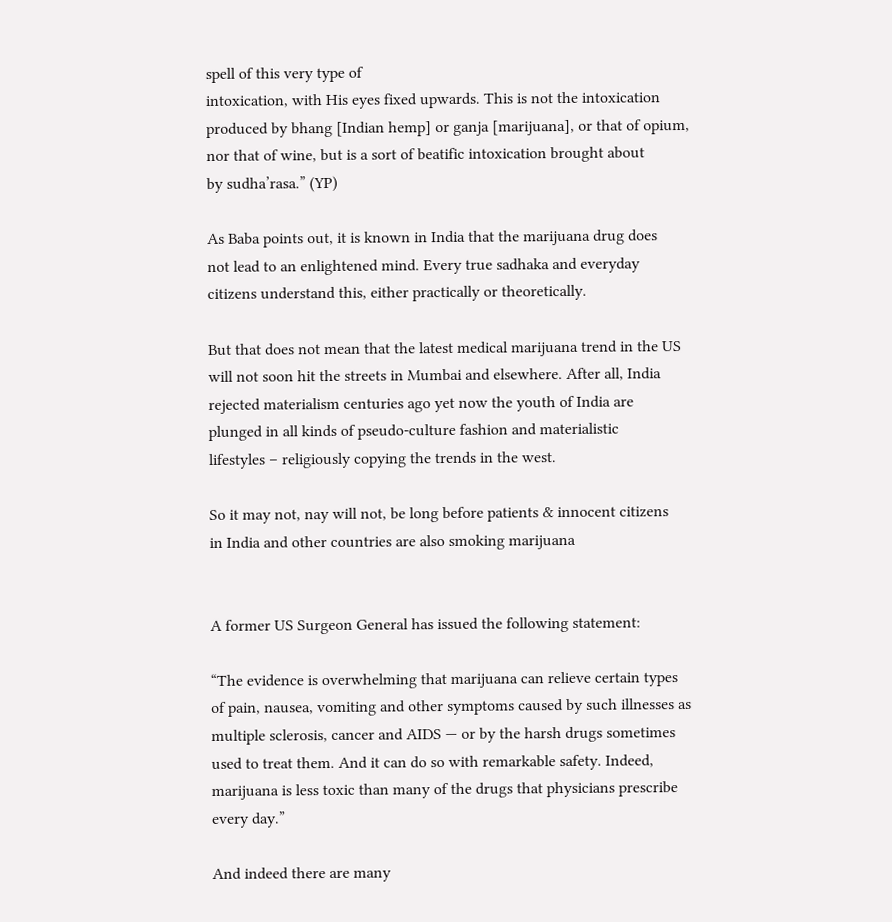spell of this very type of
intoxication, with His eyes fixed upwards. This is not the intoxication
produced by bhang [Indian hemp] or ganja [marijuana], or that of opium,
nor that of wine, but is a sort of beatific intoxication brought about
by sudha’rasa.” (YP)

As Baba points out, it is known in India that the marijuana drug does
not lead to an enlightened mind. Every true sadhaka and everyday
citizens understand this, either practically or theoretically.

But that does not mean that the latest medical marijuana trend in the US
will not soon hit the streets in Mumbai and elsewhere. After all, India
rejected materialism centuries ago yet now the youth of India are
plunged in all kinds of pseudo-culture fashion and materialistic
lifestyles – religiously copying the trends in the west.

So it may not, nay will not, be long before patients & innocent citizens
in India and other countries are also smoking marijuana


A former US Surgeon General has issued the following statement:

“The evidence is overwhelming that marijuana can relieve certain types
of pain, nausea, vomiting and other symptoms caused by such illnesses as
multiple sclerosis, cancer and AIDS — or by the harsh drugs sometimes
used to treat them. And it can do so with remarkable safety. Indeed,
marijuana is less toxic than many of the drugs that physicians prescribe
every day.”

And indeed there are many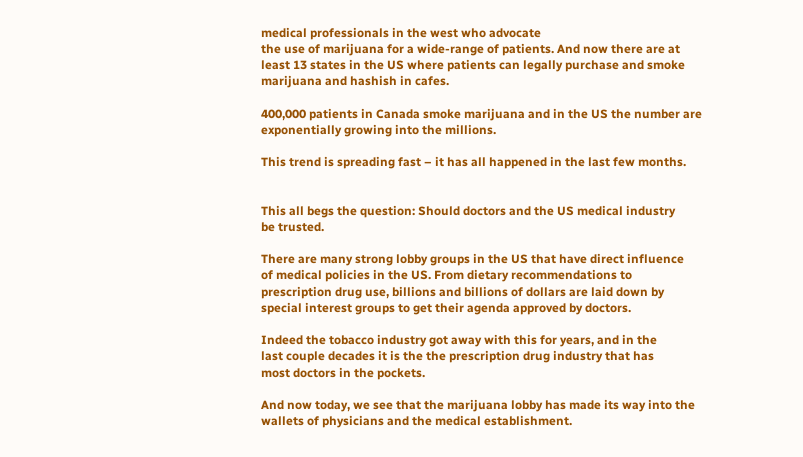medical professionals in the west who advocate
the use of marijuana for a wide-range of patients. And now there are at
least 13 states in the US where patients can legally purchase and smoke
marijuana and hashish in cafes.

400,000 patients in Canada smoke marijuana and in the US the number are
exponentially growing into the millions.

This trend is spreading fast – it has all happened in the last few months.


This all begs the question: Should doctors and the US medical industry
be trusted.

There are many strong lobby groups in the US that have direct influence
of medical policies in the US. From dietary recommendations to
prescription drug use, billions and billions of dollars are laid down by
special interest groups to get their agenda approved by doctors.

Indeed the tobacco industry got away with this for years, and in the
last couple decades it is the the prescription drug industry that has
most doctors in the pockets.

And now today, we see that the marijuana lobby has made its way into the
wallets of physicians and the medical establishment.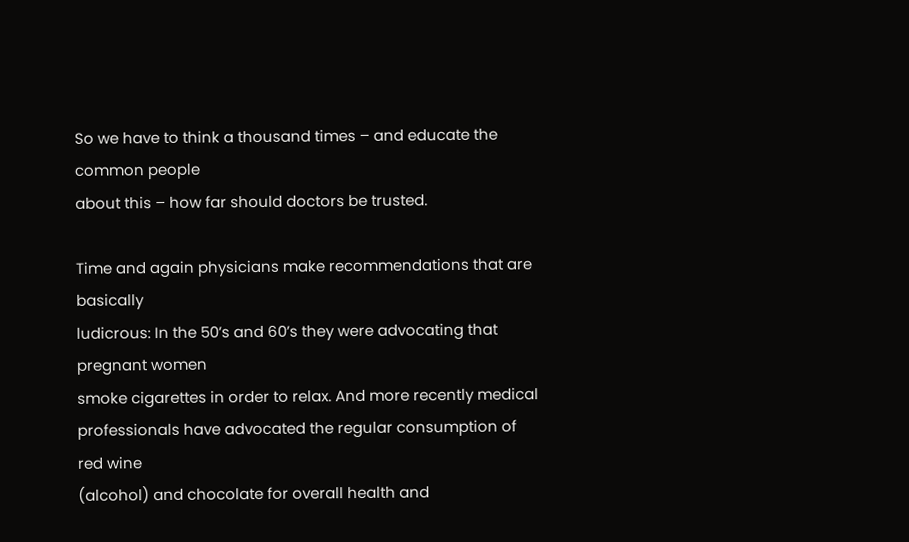So we have to think a thousand times – and educate the common people
about this – how far should doctors be trusted.

Time and again physicians make recommendations that are basically
ludicrous: In the 50’s and 60’s they were advocating that pregnant women
smoke cigarettes in order to relax. And more recently medical
professionals have advocated the regular consumption of red wine
(alcohol) and chocolate for overall health and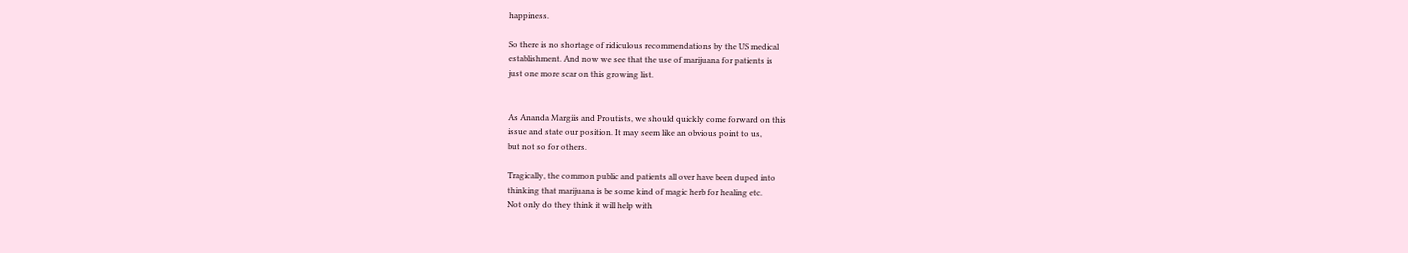happiness.

So there is no shortage of ridiculous recommendations by the US medical
establishment. And now we see that the use of marijuana for patients is
just one more scar on this growing list.


As Ananda Margiis and Proutists, we should quickly come forward on this
issue and state our position. It may seem like an obvious point to us,
but not so for others.

Tragically, the common public and patients all over have been duped into
thinking that marijuana is be some kind of magic herb for healing etc.
Not only do they think it will help with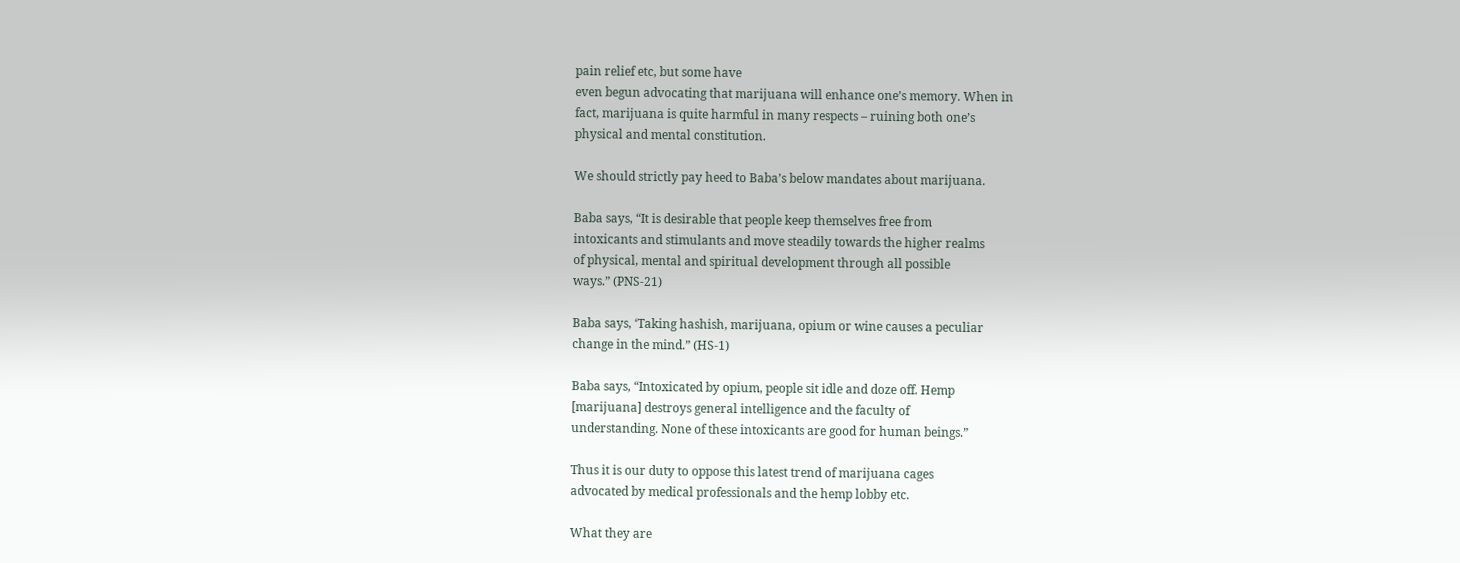pain relief etc, but some have
even begun advocating that marijuana will enhance one’s memory. When in
fact, marijuana is quite harmful in many respects – ruining both one’s
physical and mental constitution.

We should strictly pay heed to Baba’s below mandates about marijuana.

Baba says, “It is desirable that people keep themselves free from
intoxicants and stimulants and move steadily towards the higher realms
of physical, mental and spiritual development through all possible
ways.” (PNS-21)

Baba says, ‘Taking hashish, marijuana, opium or wine causes a peculiar
change in the mind.” (HS-1)

Baba says, “Intoxicated by opium, people sit idle and doze off. Hemp
[marijuana] destroys general intelligence and the faculty of
understanding. None of these intoxicants are good for human beings.”

Thus it is our duty to oppose this latest trend of marijuana cages
advocated by medical professionals and the hemp lobby etc.

What they are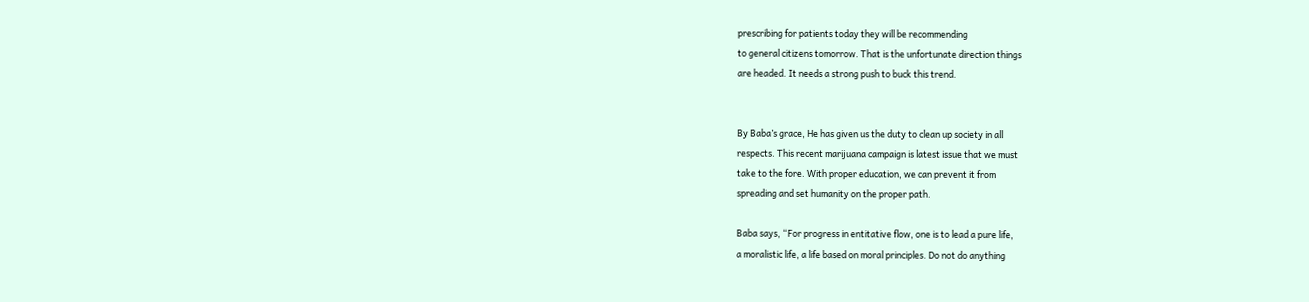prescribing for patients today they will be recommending
to general citizens tomorrow. That is the unfortunate direction things
are headed. It needs a strong push to buck this trend.


By Baba’s grace, He has given us the duty to clean up society in all
respects. This recent marijuana campaign is latest issue that we must
take to the fore. With proper education, we can prevent it from
spreading and set humanity on the proper path.

Baba says, “For progress in entitative flow, one is to lead a pure life,
a moralistic life, a life based on moral principles. Do not do anything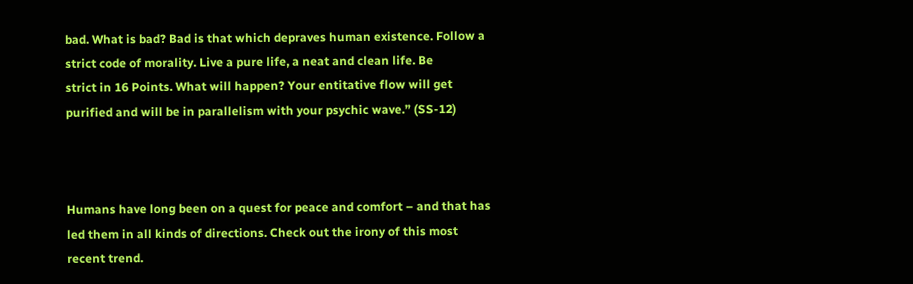bad. What is bad? Bad is that which depraves human existence. Follow a
strict code of morality. Live a pure life, a neat and clean life. Be
strict in 16 Points. What will happen? Your entitative flow will get
purified and will be in parallelism with your psychic wave.” (SS-12)



Humans have long been on a quest for peace and comfort – and that has
led them in all kinds of directions. Check out the irony of this most
recent trend.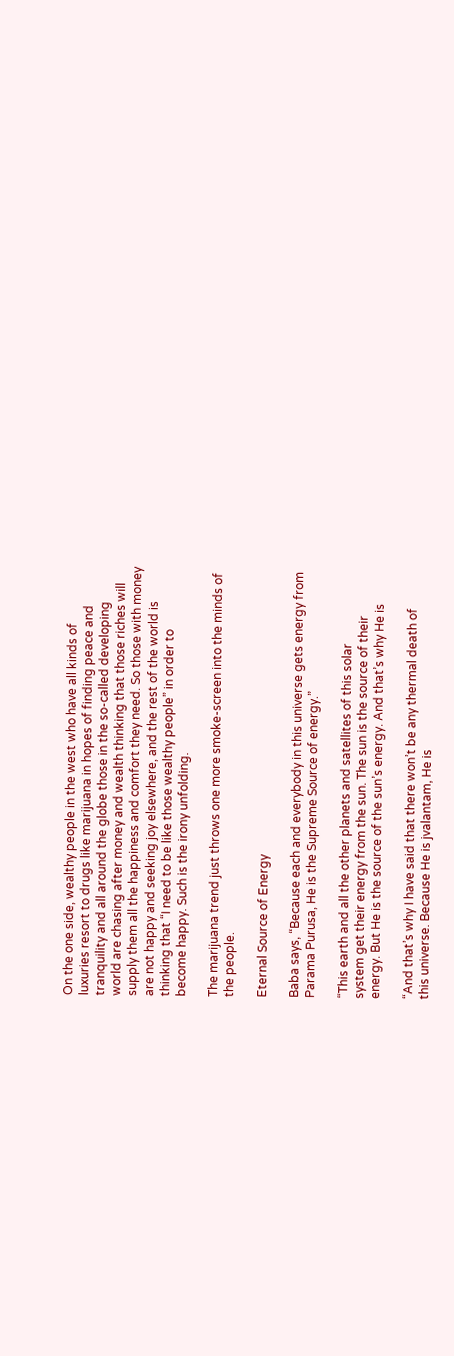On the one side, wealthy people in the west who have all kinds of
luxuries resort to drugs like marijuana in hopes of finding peace and
tranquility and all around the globe those in the so-called developing
world are chasing after money and wealth thinking that those riches will
supply them all the happiness and comfort they need. So those with money
are not happy and seeking joy elsewhere, and the rest of the world is
thinking that “I need to be like those wealthy people” in order to
become happy. Such is the irony unfolding.

The marijuana trend just throws one more smoke-screen into the minds of
the people.

Eternal Source of Energy

Baba says, “Because each and everybody in this universe gets energy from
Parama Purusa, He is the Supreme Source of energy.”

“This earth and all the other planets and satellites of this solar
system get their energy from the sun. The sun is the source of their
energy. But He is the source of the sun’s energy. And that’s why He is

“And that’s why I have said that there won’t be any thermal death of
this universe. Because He is jvalantam, He is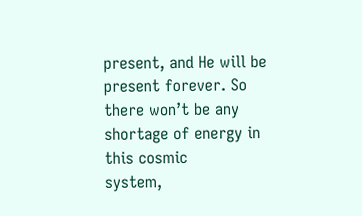present, and He will be
present forever. So there won’t be any shortage of energy in this cosmic
system,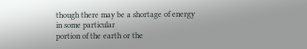though there may be a shortage of energy in some particular
portion of the earth or the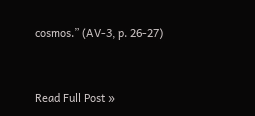cosmos.” (AV-3, p. 26-27)


Read Full Post »